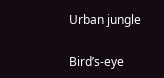Urban jungle

Bird’s-eye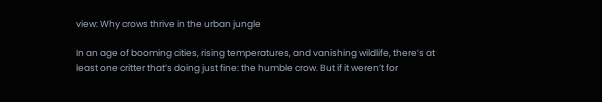view: Why crows thrive in the urban jungle

In an age of booming cities, rising temperatures, and vanishing wildlife, there’s at least one critter that’s doing just fine: the humble crow. But if it weren’t for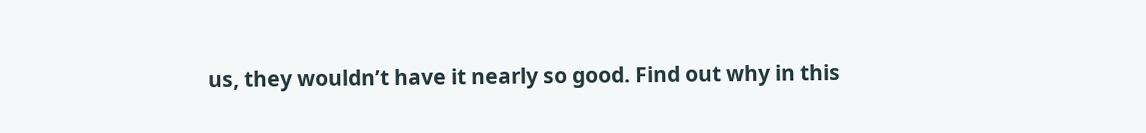us, they wouldn’t have it nearly so good. Find out why in this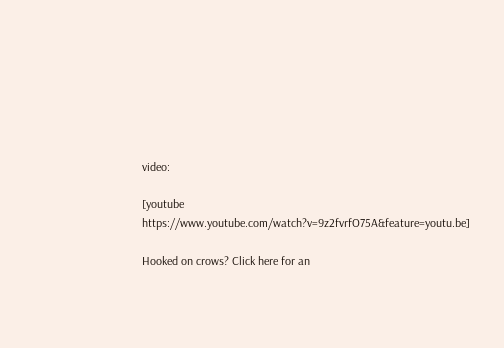video:

[youtube https://www.youtube.com/watch?v=9z2fvrfO75A&feature=youtu.be]

Hooked on crows? Click here for an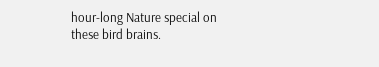hour-long Nature special on these bird brains.